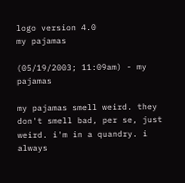logo version 4.0
my pajamas

(05/19/2003; 11:09am) - my pajamas

my pajamas smell weird. they don't smell bad, per se, just weird. i'm in a quandry. i always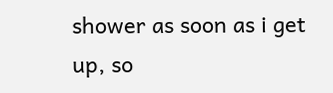shower as soon as i get up, so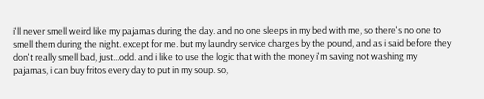i'll never smell weird like my pajamas during the day. and no one sleeps in my bed with me, so there's no one to smell them during the night. except for me. but my laundry service charges by the pound, and as i said before they don't really smell bad, just...odd. and i like to use the logic that with the money i'm saving not washing my pajamas, i can buy fritos every day to put in my soup. so,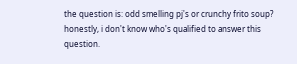the question is: odd smelling pj's or crunchy frito soup? honestly, i don't know who's qualified to answer this question.